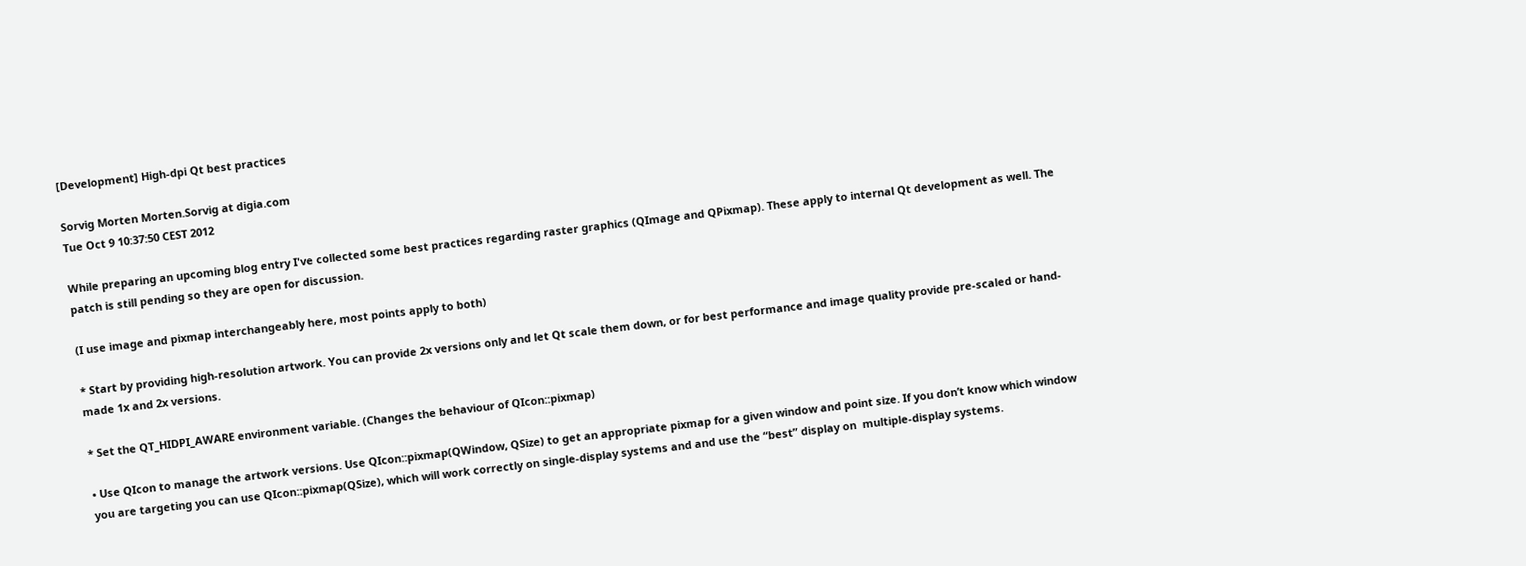[Development] High-dpi Qt best practices

Sorvig Morten Morten.Sorvig at digia.com
Tue Oct 9 10:37:50 CEST 2012

While preparing an upcoming blog entry I've collected some best practices regarding raster graphics (QImage and QPixmap). These apply to internal Qt development as well. The patch is still pending so they are open for discussion.

(I use image and pixmap interchangeably here, most points apply to both)

* Start by providing high-resolution artwork. You can provide 2x versions only and let Qt scale them down, or for best performance and image quality provide pre-scaled or hand-made 1x and 2x versions.

* Set the QT_HIDPI_AWARE environment variable. (Changes the behaviour of QIcon::pixmap)

• Use QIcon to manage the artwork versions. Use QIcon::pixmap(QWindow, QSize) to get an appropriate pixmap for a given window and point size. If you don’t know which window you are targeting you can use QIcon::pixmap(QSize), which will work correctly on single-display systems and and use the “best” display on  multiple-display systems.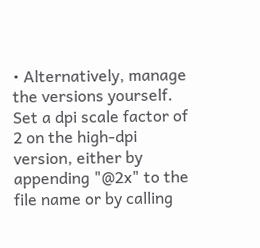• Alternatively, manage the versions yourself. Set a dpi scale factor of 2 on the high-dpi version, either by appending "@2x" to the file name or by calling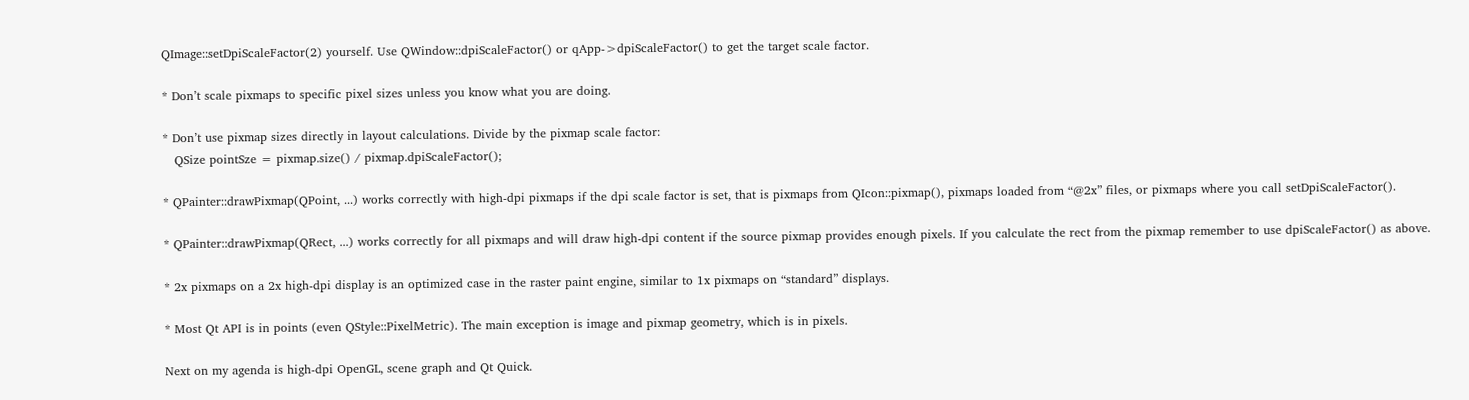QImage::setDpiScaleFactor(2) yourself. Use QWindow::dpiScaleFactor() or qApp->dpiScaleFactor() to get the target scale factor.

* Don’t scale pixmaps to specific pixel sizes unless you know what you are doing.

* Don’t use pixmap sizes directly in layout calculations. Divide by the pixmap scale factor:
   QSize pointSze = pixmap.size() / pixmap.dpiScaleFactor();

* QPainter::drawPixmap(QPoint, ...) works correctly with high-dpi pixmaps if the dpi scale factor is set, that is pixmaps from QIcon::pixmap(), pixmaps loaded from “@2x” files, or pixmaps where you call setDpiScaleFactor().

* QPainter::drawPixmap(QRect, ...) works correctly for all pixmaps and will draw high-dpi content if the source pixmap provides enough pixels. If you calculate the rect from the pixmap remember to use dpiScaleFactor() as above.

* 2x pixmaps on a 2x high-dpi display is an optimized case in the raster paint engine, similar to 1x pixmaps on “standard” displays.

* Most Qt API is in points (even QStyle::PixelMetric). The main exception is image and pixmap geometry, which is in pixels.

Next on my agenda is high-dpi OpenGL, scene graph and Qt Quick.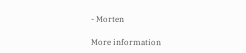- Morten

More information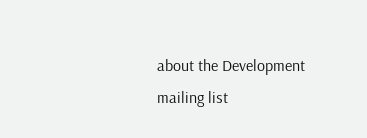about the Development mailing list